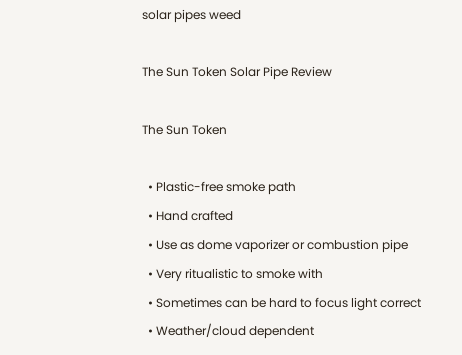solar pipes weed

The Sun Token Solar Pipe Review

The Sun Token

  • Plastic-free smoke path
  • Hand crafted
  • Use as dome vaporizer or combustion pipe
  • Very ritualistic to smoke with
  • Sometimes can be hard to focus light correct
  • Weather/cloud dependent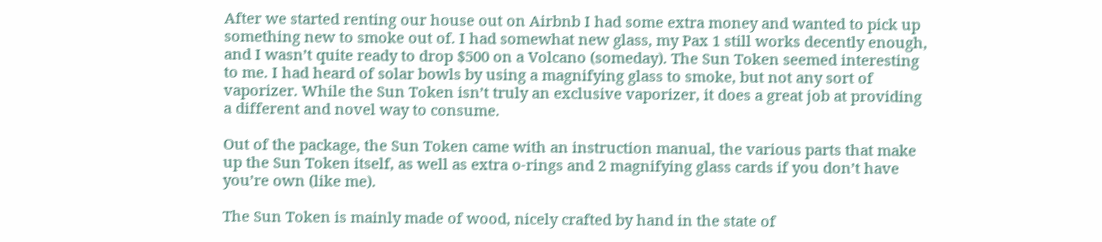After we started renting our house out on Airbnb I had some extra money and wanted to pick up something new to smoke out of. I had somewhat new glass, my Pax 1 still works decently enough, and I wasn’t quite ready to drop $500 on a Volcano (someday). The Sun Token seemed interesting to me. I had heard of solar bowls by using a magnifying glass to smoke, but not any sort of vaporizer. While the Sun Token isn’t truly an exclusive vaporizer, it does a great job at providing a different and novel way to consume.

Out of the package, the Sun Token came with an instruction manual, the various parts that make up the Sun Token itself, as well as extra o-rings and 2 magnifying glass cards if you don’t have you’re own (like me).

The Sun Token is mainly made of wood, nicely crafted by hand in the state of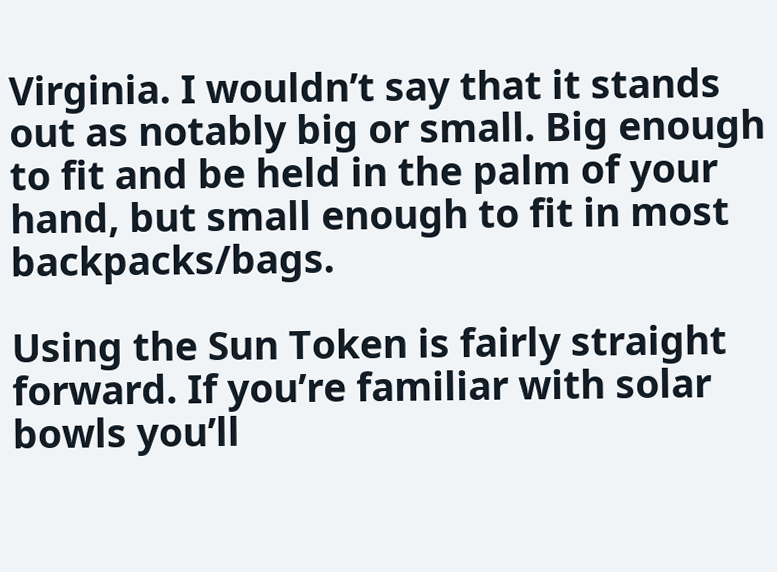Virginia. I wouldn’t say that it stands out as notably big or small. Big enough to fit and be held in the palm of your hand, but small enough to fit in most backpacks/bags.

Using the Sun Token is fairly straight forward. If you’re familiar with solar bowls you’ll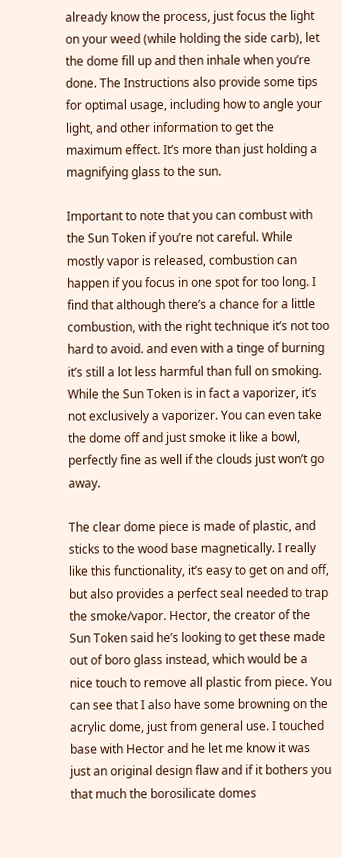already know the process, just focus the light on your weed (while holding the side carb), let the dome fill up and then inhale when you’re done. The Instructions also provide some tips for optimal usage, including how to angle your light, and other information to get the maximum effect. It’s more than just holding a magnifying glass to the sun.

Important to note that you can combust with the Sun Token if you’re not careful. While mostly vapor is released, combustion can happen if you focus in one spot for too long. I find that although there’s a chance for a little combustion, with the right technique it’s not too hard to avoid. and even with a tinge of burning it’s still a lot less harmful than full on smoking. While the Sun Token is in fact a vaporizer, it’s not exclusively a vaporizer. You can even take the dome off and just smoke it like a bowl, perfectly fine as well if the clouds just won’t go away.

The clear dome piece is made of plastic, and sticks to the wood base magnetically. I really like this functionality, it’s easy to get on and off, but also provides a perfect seal needed to trap the smoke/vapor. Hector, the creator of the Sun Token said he’s looking to get these made out of boro glass instead, which would be a nice touch to remove all plastic from piece. You can see that I also have some browning on the acrylic dome, just from general use. I touched base with Hector and he let me know it was just an original design flaw and if it bothers you that much the borosilicate domes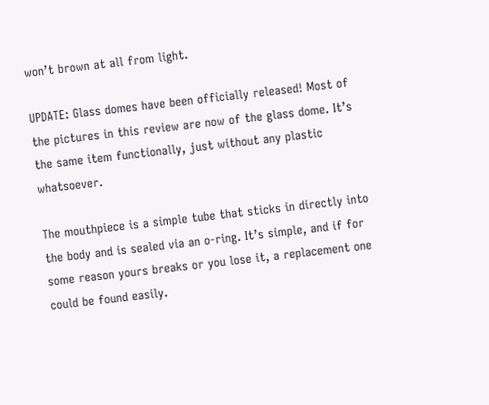won’t brown at all from light.

UPDATE: Glass domes have been officially released! Most of the pictures in this review are now of the glass dome. It’s the same item functionally, just without any plastic whatsoever.

The mouthpiece is a simple tube that sticks in directly into the body and is sealed via an o-ring. It’s simple, and if for some reason yours breaks or you lose it, a replacement one could be found easily.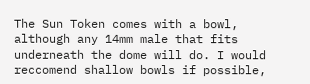The Sun Token comes with a bowl, although any 14mm male that fits underneath the dome will do. I would reccomend shallow bowls if possible,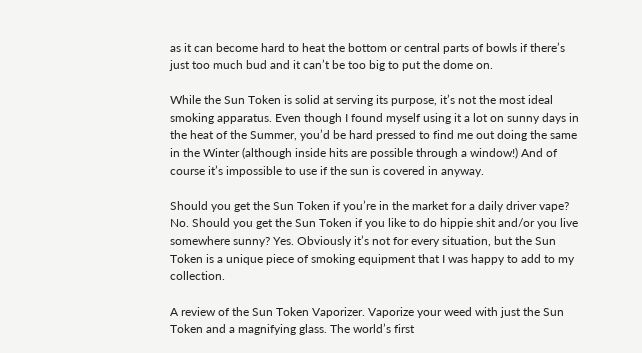as it can become hard to heat the bottom or central parts of bowls if there’s just too much bud and it can’t be too big to put the dome on.

While the Sun Token is solid at serving its purpose, it’s not the most ideal smoking apparatus. Even though I found myself using it a lot on sunny days in the heat of the Summer, you’d be hard pressed to find me out doing the same in the Winter (although inside hits are possible through a window!) And of course it’s impossible to use if the sun is covered in anyway.

Should you get the Sun Token if you’re in the market for a daily driver vape? No. Should you get the Sun Token if you like to do hippie shit and/or you live somewhere sunny? Yes. Obviously it’s not for every situation, but the Sun Token is a unique piece of smoking equipment that I was happy to add to my collection.

A review of the Sun Token Vaporizer. Vaporize your weed with just the Sun Token and a magnifying glass. The world’s first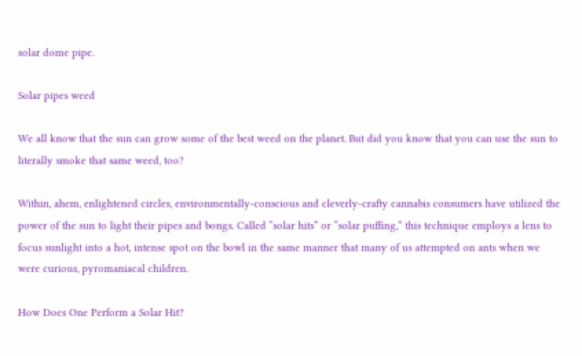solar dome pipe.

Solar pipes weed

We all know that the sun can grow some of the best weed on the planet. But did you know that you can use the sun to literally smoke that same weed, too?

Within, ahem, enlightened circles, environmentally-conscious and cleverly-crafty cannabis consumers have utilized the power of the sun to light their pipes and bongs. Called “solar hits” or “solar puffing,” this technique employs a lens to focus sunlight into a hot, intense spot on the bowl in the same manner that many of us attempted on ants when we were curious, pyromaniacal children.

How Does One Perform a Solar Hit?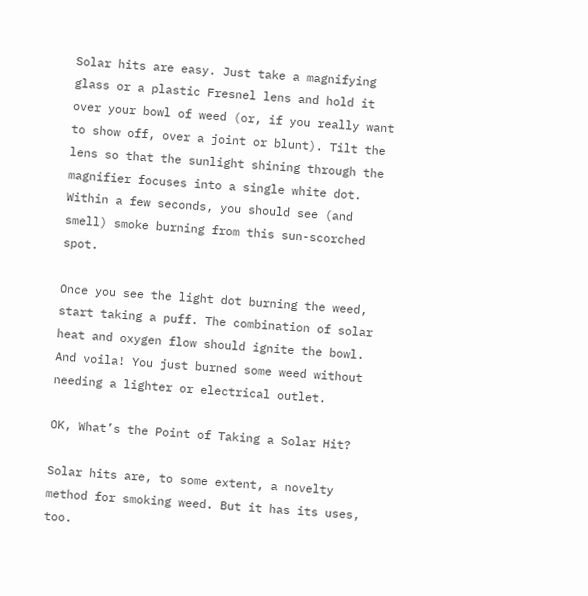Solar hits are easy. Just take a magnifying glass or a plastic Fresnel lens and hold it over your bowl of weed (or, if you really want to show off, over a joint or blunt). Tilt the lens so that the sunlight shining through the magnifier focuses into a single white dot. Within a few seconds, you should see (and smell) smoke burning from this sun-scorched spot.

Once you see the light dot burning the weed, start taking a puff. The combination of solar heat and oxygen flow should ignite the bowl. And voila! You just burned some weed without needing a lighter or electrical outlet.

OK, What’s the Point of Taking a Solar Hit?

Solar hits are, to some extent, a novelty method for smoking weed. But it has its uses, too.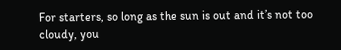For starters, so long as the sun is out and it’s not too cloudy, you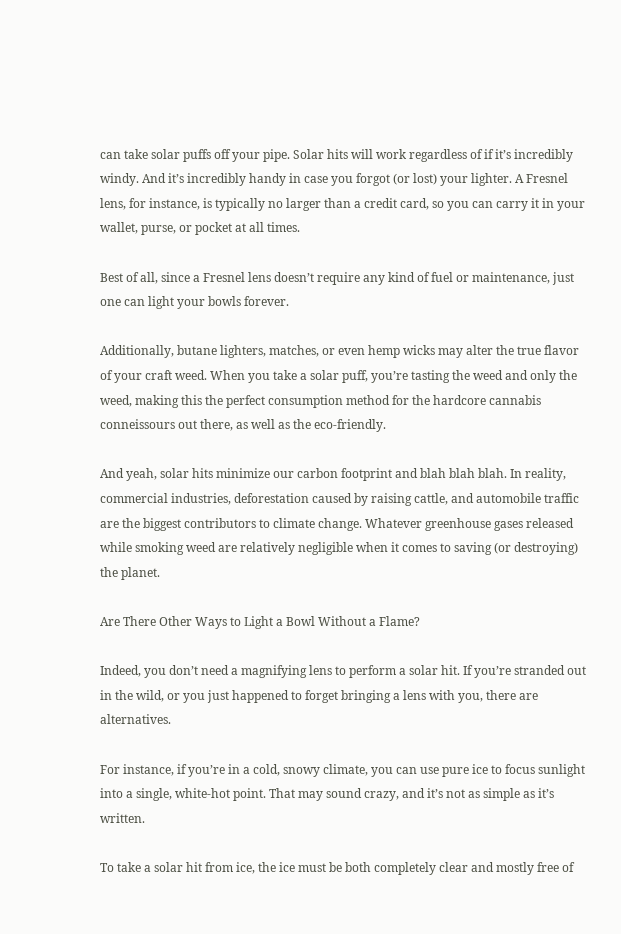can take solar puffs off your pipe. Solar hits will work regardless of if it’s incredibly windy. And it’s incredibly handy in case you forgot (or lost) your lighter. A Fresnel lens, for instance, is typically no larger than a credit card, so you can carry it in your wallet, purse, or pocket at all times.

Best of all, since a Fresnel lens doesn’t require any kind of fuel or maintenance, just one can light your bowls forever.

Additionally, butane lighters, matches, or even hemp wicks may alter the true flavor of your craft weed. When you take a solar puff, you’re tasting the weed and only the weed, making this the perfect consumption method for the hardcore cannabis conneissours out there, as well as the eco-friendly.

And yeah, solar hits minimize our carbon footprint and blah blah blah. In reality, commercial industries, deforestation caused by raising cattle, and automobile traffic are the biggest contributors to climate change. Whatever greenhouse gases released while smoking weed are relatively negligible when it comes to saving (or destroying) the planet.

Are There Other Ways to Light a Bowl Without a Flame?

Indeed, you don’t need a magnifying lens to perform a solar hit. If you’re stranded out in the wild, or you just happened to forget bringing a lens with you, there are alternatives.

For instance, if you’re in a cold, snowy climate, you can use pure ice to focus sunlight into a single, white-hot point. That may sound crazy, and it’s not as simple as it’s written.

To take a solar hit from ice, the ice must be both completely clear and mostly free of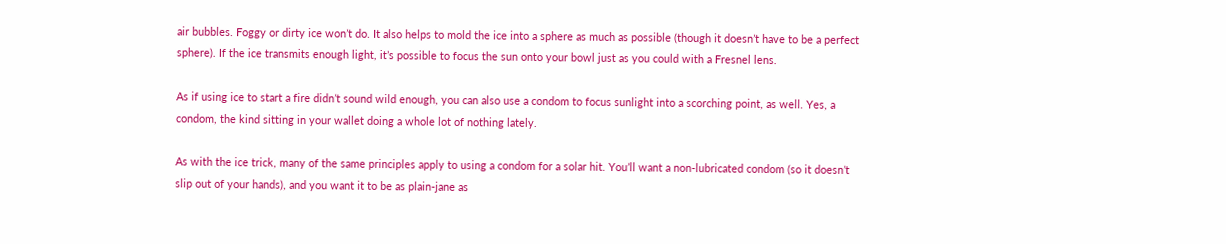air bubbles. Foggy or dirty ice won’t do. It also helps to mold the ice into a sphere as much as possible (though it doesn’t have to be a perfect sphere). If the ice transmits enough light, it’s possible to focus the sun onto your bowl just as you could with a Fresnel lens.

As if using ice to start a fire didn’t sound wild enough, you can also use a condom to focus sunlight into a scorching point, as well. Yes, a condom, the kind sitting in your wallet doing a whole lot of nothing lately.

As with the ice trick, many of the same principles apply to using a condom for a solar hit. You’ll want a non-lubricated condom (so it doesn’t slip out of your hands), and you want it to be as plain-jane as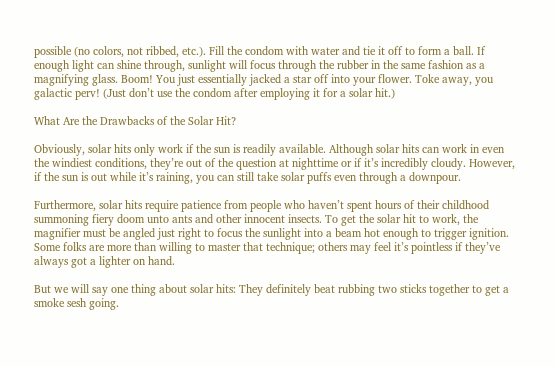possible (no colors, not ribbed, etc.). Fill the condom with water and tie it off to form a ball. If enough light can shine through, sunlight will focus through the rubber in the same fashion as a magnifying glass. Boom! You just essentially jacked a star off into your flower. Toke away, you galactic perv! (Just don’t use the condom after employing it for a solar hit.)

What Are the Drawbacks of the Solar Hit?

Obviously, solar hits only work if the sun is readily available. Although solar hits can work in even the windiest conditions, they’re out of the question at nighttime or if it’s incredibly cloudy. However, if the sun is out while it’s raining, you can still take solar puffs even through a downpour.

Furthermore, solar hits require patience from people who haven’t spent hours of their childhood summoning fiery doom unto ants and other innocent insects. To get the solar hit to work, the magnifier must be angled just right to focus the sunlight into a beam hot enough to trigger ignition. Some folks are more than willing to master that technique; others may feel it’s pointless if they’ve always got a lighter on hand.

But we will say one thing about solar hits: They definitely beat rubbing two sticks together to get a smoke sesh going.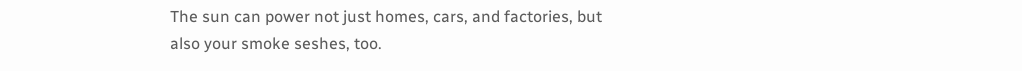The sun can power not just homes, cars, and factories, but also your smoke seshes, too.